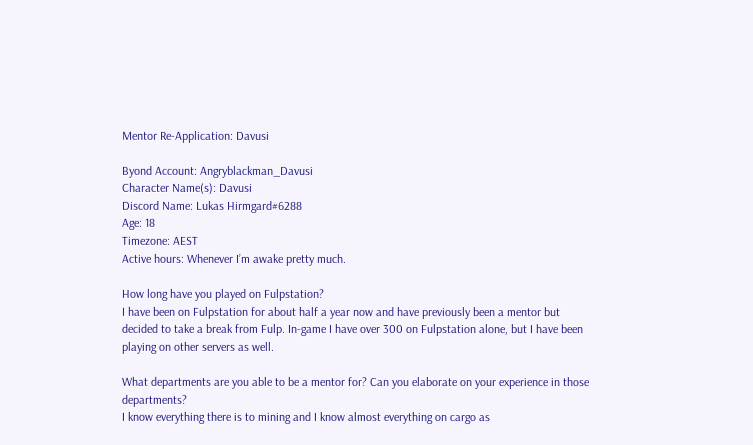Mentor Re-Application: Davusi

Byond Account: Angryblackman_Davusi
Character Name(s): Davusi
Discord Name: Lukas Hirmgard#6288
Age: 18
Timezone: AEST
Active hours: Whenever I’m awake pretty much.

How long have you played on Fulpstation?
I have been on Fulpstation for about half a year now and have previously been a mentor but decided to take a break from Fulp. In-game I have over 300 on Fulpstation alone, but I have been playing on other servers as well.

What departments are you able to be a mentor for? Can you elaborate on your experience in those departments?
I know everything there is to mining and I know almost everything on cargo as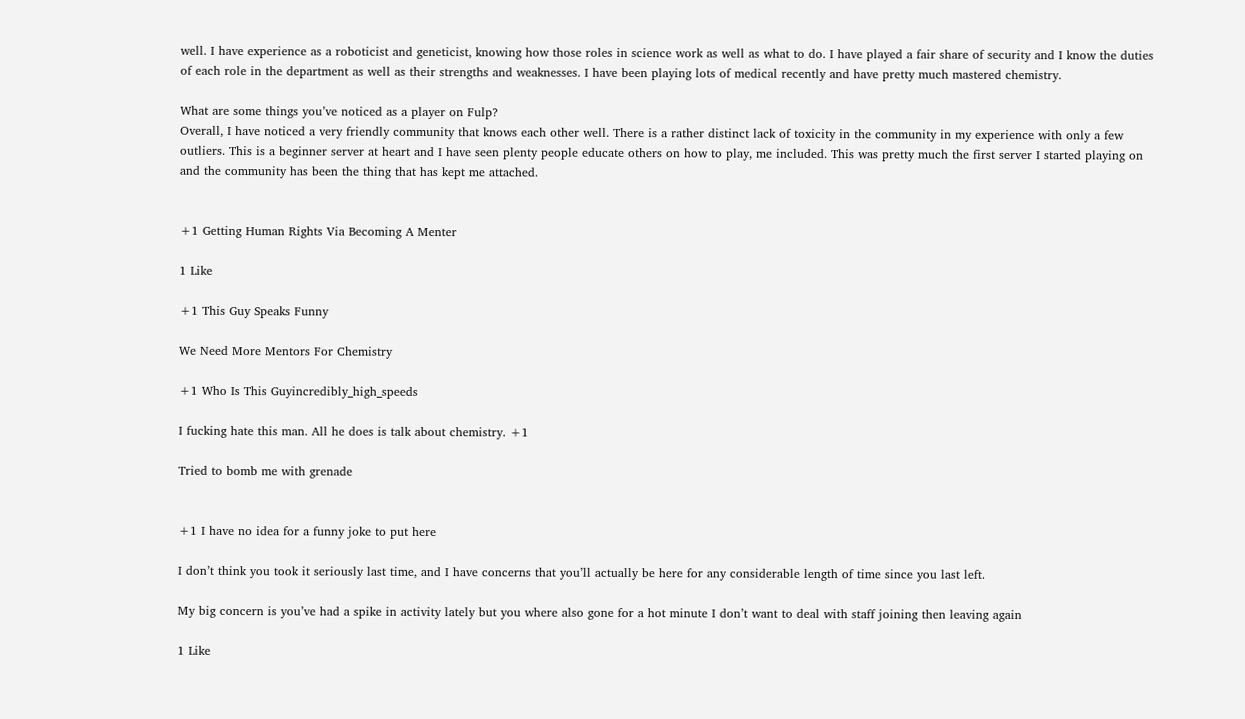well. I have experience as a roboticist and geneticist, knowing how those roles in science work as well as what to do. I have played a fair share of security and I know the duties of each role in the department as well as their strengths and weaknesses. I have been playing lots of medical recently and have pretty much mastered chemistry.

What are some things you’ve noticed as a player on Fulp?
Overall, I have noticed a very friendly community that knows each other well. There is a rather distinct lack of toxicity in the community in my experience with only a few outliers. This is a beginner server at heart and I have seen plenty people educate others on how to play, me included. This was pretty much the first server I started playing on and the community has been the thing that has kept me attached.


+1 Getting Human Rights Via Becoming A Menter

1 Like

+1 This Guy Speaks Funny

We Need More Mentors For Chemistry

+1 Who Is This Guyincredibly_high_speeds

I fucking hate this man. All he does is talk about chemistry. +1

Tried to bomb me with grenade


+1 I have no idea for a funny joke to put here

I don’t think you took it seriously last time, and I have concerns that you’ll actually be here for any considerable length of time since you last left.

My big concern is you’ve had a spike in activity lately but you where also gone for a hot minute I don’t want to deal with staff joining then leaving again

1 Like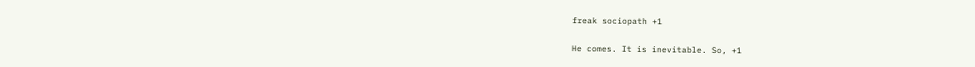freak sociopath +1

He comes. It is inevitable. So, +1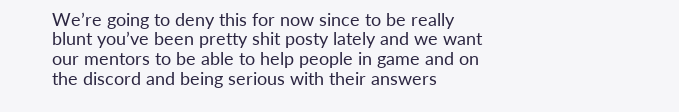We’re going to deny this for now since to be really blunt you’ve been pretty shit posty lately and we want our mentors to be able to help people in game and on the discord and being serious with their answers